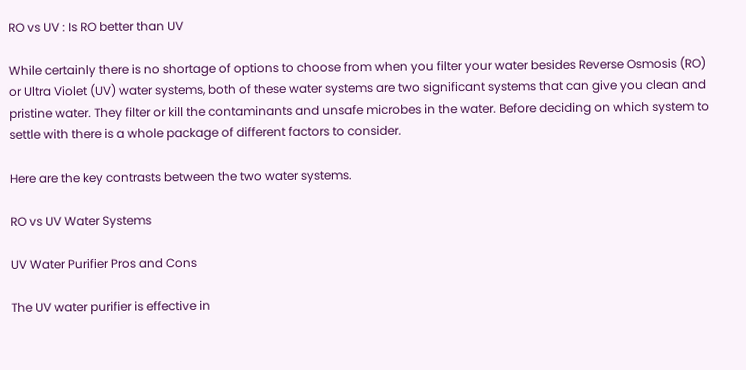RO vs UV : Is RO better than UV

While certainly there is no shortage of options to choose from when you filter your water besides Reverse Osmosis (RO) or Ultra Violet (UV) water systems, both of these water systems are two significant systems that can give you clean and pristine water. They filter or kill the contaminants and unsafe microbes in the water. Before deciding on which system to settle with there is a whole package of different factors to consider.

Here are the key contrasts between the two water systems.

RO vs UV Water Systems

UV Water Purifier Pros and Cons

The UV water purifier is effective in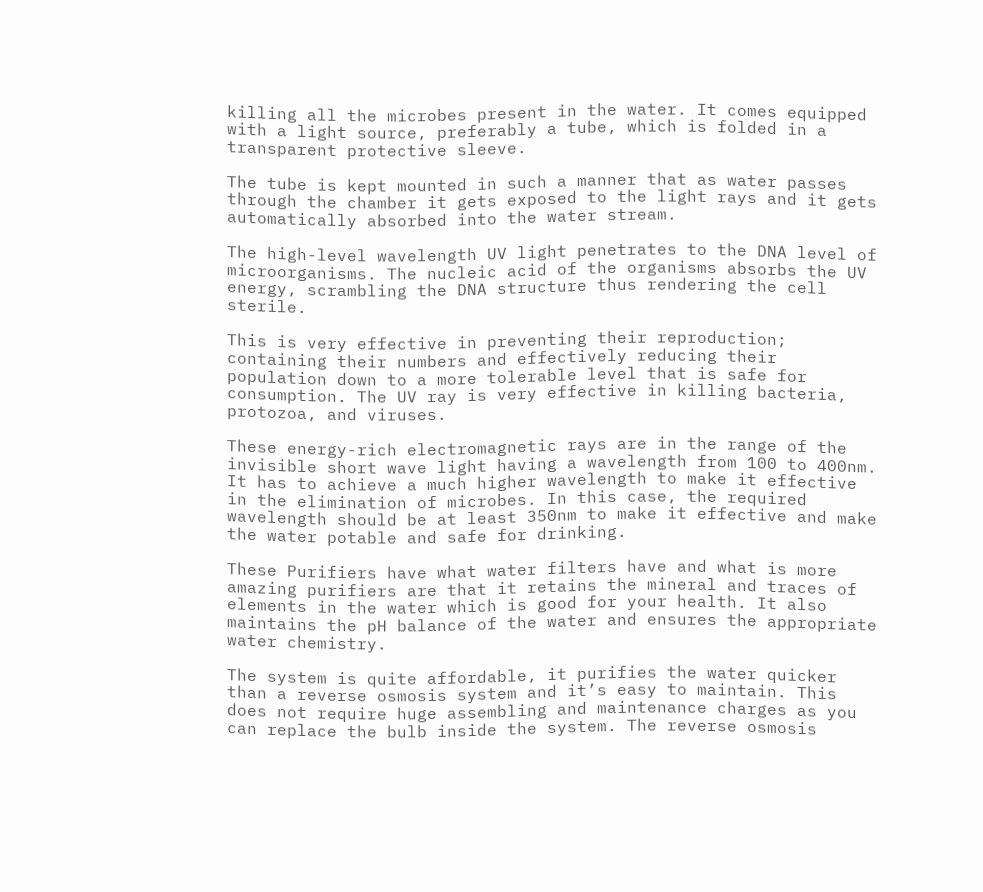killing all the microbes present in the water. It comes equipped with a light source, preferably a tube, which is folded in a transparent protective sleeve.

The tube is kept mounted in such a manner that as water passes through the chamber it gets exposed to the light rays and it gets automatically absorbed into the water stream.

The high-level wavelength UV light penetrates to the DNA level of microorganisms. The nucleic acid of the organisms absorbs the UV energy, scrambling the DNA structure thus rendering the cell sterile.

This is very effective in preventing their reproduction; containing their numbers and effectively reducing their population down to a more tolerable level that is safe for consumption. The UV ray is very effective in killing bacteria, protozoa, and viruses.

These energy-rich electromagnetic rays are in the range of the invisible short wave light having a wavelength from 100 to 400nm. It has to achieve a much higher wavelength to make it effective in the elimination of microbes. In this case, the required wavelength should be at least 350nm to make it effective and make the water potable and safe for drinking.

These Purifiers have what water filters have and what is more amazing purifiers are that it retains the mineral and traces of elements in the water which is good for your health. It also maintains the pH balance of the water and ensures the appropriate water chemistry.

The system is quite affordable, it purifies the water quicker than a reverse osmosis system and it’s easy to maintain. This does not require huge assembling and maintenance charges as you can replace the bulb inside the system. The reverse osmosis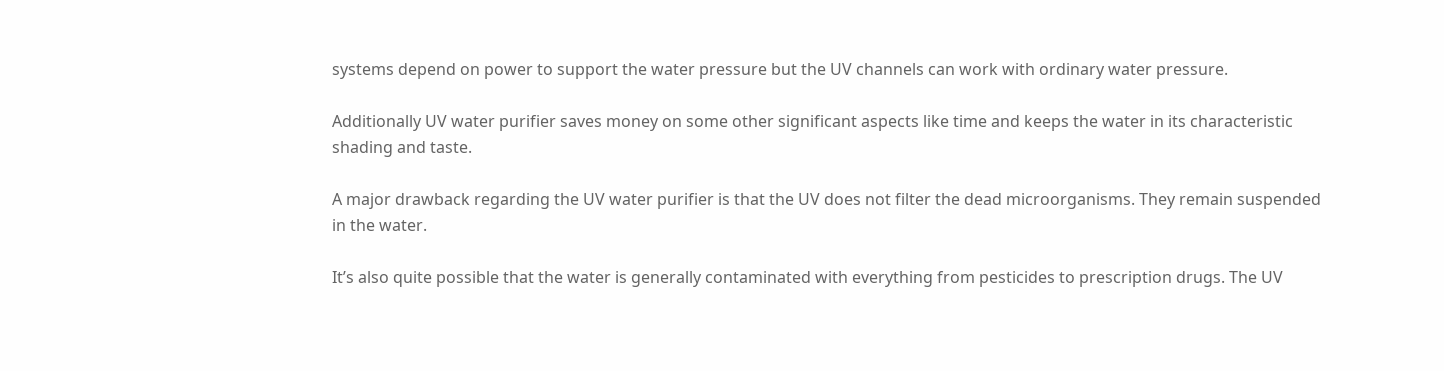systems depend on power to support the water pressure but the UV channels can work with ordinary water pressure.

Additionally UV water purifier saves money on some other significant aspects like time and keeps the water in its characteristic shading and taste.

A major drawback regarding the UV water purifier is that the UV does not filter the dead microorganisms. They remain suspended in the water.

It’s also quite possible that the water is generally contaminated with everything from pesticides to prescription drugs. The UV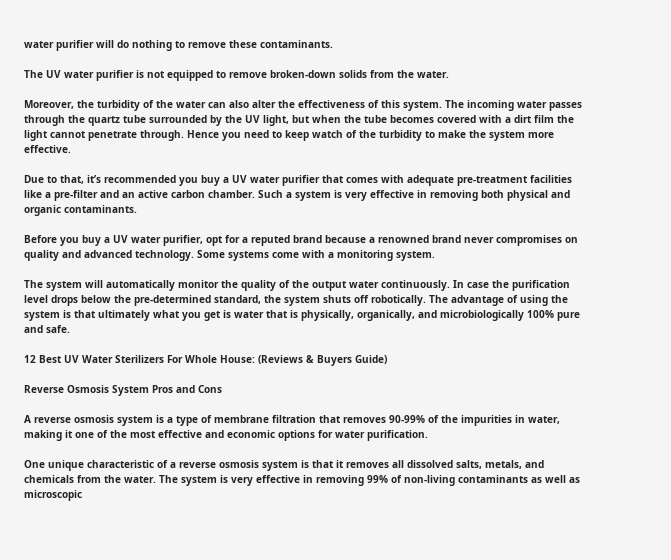water purifier will do nothing to remove these contaminants.

The UV water purifier is not equipped to remove broken-down solids from the water.

Moreover, the turbidity of the water can also alter the effectiveness of this system. The incoming water passes through the quartz tube surrounded by the UV light, but when the tube becomes covered with a dirt film the light cannot penetrate through. Hence you need to keep watch of the turbidity to make the system more effective.

Due to that, it’s recommended you buy a UV water purifier that comes with adequate pre-treatment facilities like a pre-filter and an active carbon chamber. Such a system is very effective in removing both physical and organic contaminants.

Before you buy a UV water purifier, opt for a reputed brand because a renowned brand never compromises on quality and advanced technology. Some systems come with a monitoring system.

The system will automatically monitor the quality of the output water continuously. In case the purification level drops below the pre-determined standard, the system shuts off robotically. The advantage of using the system is that ultimately what you get is water that is physically, organically, and microbiologically 100% pure and safe.

12 Best UV Water Sterilizers For Whole House: (Reviews & Buyers Guide)

Reverse Osmosis System Pros and Cons

A reverse osmosis system is a type of membrane filtration that removes 90-99% of the impurities in water, making it one of the most effective and economic options for water purification.

One unique characteristic of a reverse osmosis system is that it removes all dissolved salts, metals, and chemicals from the water. The system is very effective in removing 99% of non-living contaminants as well as microscopic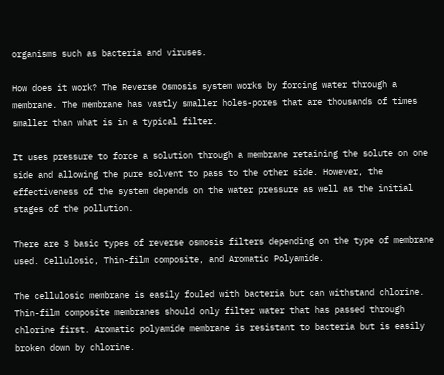organisms such as bacteria and viruses.

How does it work? The Reverse Osmosis system works by forcing water through a membrane. The membrane has vastly smaller holes-pores that are thousands of times smaller than what is in a typical filter.

It uses pressure to force a solution through a membrane retaining the solute on one side and allowing the pure solvent to pass to the other side. However, the effectiveness of the system depends on the water pressure as well as the initial stages of the pollution.

There are 3 basic types of reverse osmosis filters depending on the type of membrane used. Cellulosic, Thin-film composite, and Aromatic Polyamide.

The cellulosic membrane is easily fouled with bacteria but can withstand chlorine. Thin-film composite membranes should only filter water that has passed through chlorine first. Aromatic polyamide membrane is resistant to bacteria but is easily broken down by chlorine.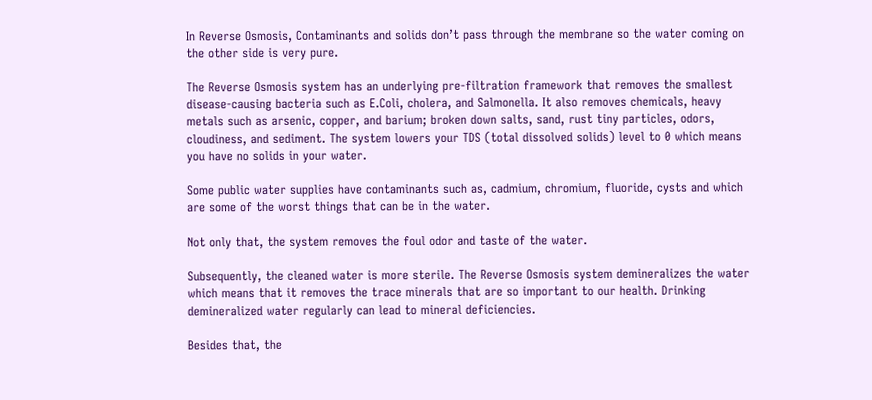In Reverse Osmosis, Contaminants and solids don’t pass through the membrane so the water coming on the other side is very pure.

The Reverse Osmosis system has an underlying pre-filtration framework that removes the smallest disease-causing bacteria such as E.Coli, cholera, and Salmonella. It also removes chemicals, heavy metals such as arsenic, copper, and barium; broken down salts, sand, rust tiny particles, odors, cloudiness, and sediment. The system lowers your TDS (total dissolved solids) level to 0 which means you have no solids in your water.

Some public water supplies have contaminants such as, cadmium, chromium, fluoride, cysts and which are some of the worst things that can be in the water.

Not only that, the system removes the foul odor and taste of the water.

Subsequently, the cleaned water is more sterile. The Reverse Osmosis system demineralizes the water which means that it removes the trace minerals that are so important to our health. Drinking demineralized water regularly can lead to mineral deficiencies.

Besides that, the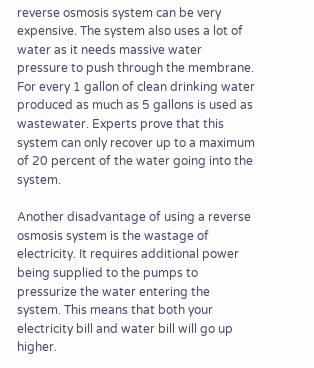reverse osmosis system can be very expensive. The system also uses a lot of water as it needs massive water pressure to push through the membrane. For every 1 gallon of clean drinking water produced as much as 5 gallons is used as wastewater. Experts prove that this system can only recover up to a maximum of 20 percent of the water going into the system.

Another disadvantage of using a reverse osmosis system is the wastage of electricity. It requires additional power being supplied to the pumps to pressurize the water entering the system. This means that both your electricity bill and water bill will go up higher.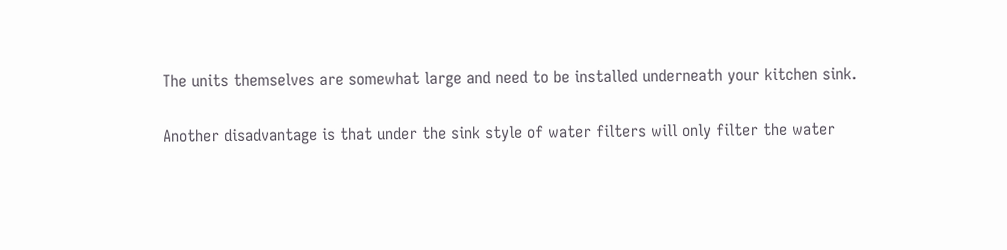The units themselves are somewhat large and need to be installed underneath your kitchen sink.

Another disadvantage is that under the sink style of water filters will only filter the water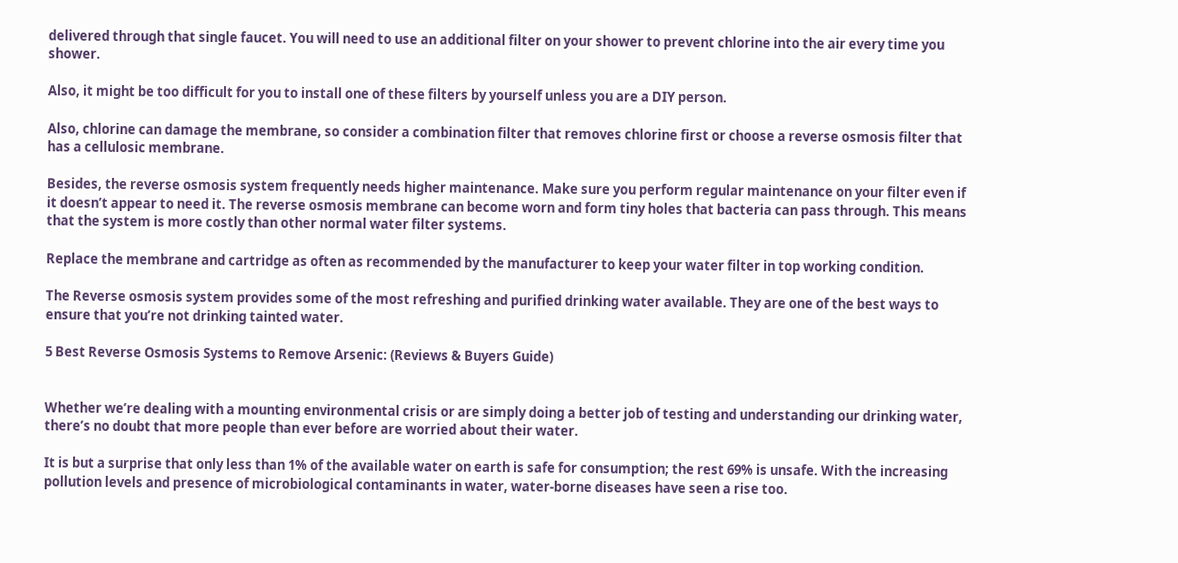delivered through that single faucet. You will need to use an additional filter on your shower to prevent chlorine into the air every time you shower.

Also, it might be too difficult for you to install one of these filters by yourself unless you are a DIY person.

Also, chlorine can damage the membrane, so consider a combination filter that removes chlorine first or choose a reverse osmosis filter that has a cellulosic membrane.

Besides, the reverse osmosis system frequently needs higher maintenance. Make sure you perform regular maintenance on your filter even if it doesn’t appear to need it. The reverse osmosis membrane can become worn and form tiny holes that bacteria can pass through. This means that the system is more costly than other normal water filter systems.

Replace the membrane and cartridge as often as recommended by the manufacturer to keep your water filter in top working condition.

The Reverse osmosis system provides some of the most refreshing and purified drinking water available. They are one of the best ways to ensure that you’re not drinking tainted water.

5 Best Reverse Osmosis Systems to Remove Arsenic: (Reviews & Buyers Guide)


Whether we’re dealing with a mounting environmental crisis or are simply doing a better job of testing and understanding our drinking water, there’s no doubt that more people than ever before are worried about their water.

It is but a surprise that only less than 1% of the available water on earth is safe for consumption; the rest 69% is unsafe. With the increasing pollution levels and presence of microbiological contaminants in water, water-borne diseases have seen a rise too.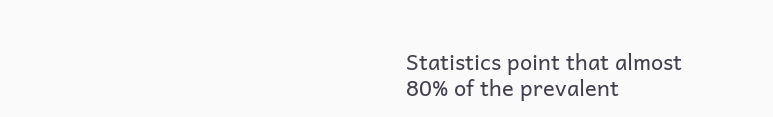Statistics point that almost 80% of the prevalent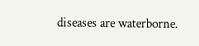diseases are waterborne.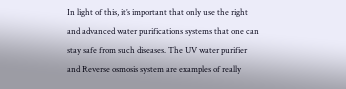In light of this, it’s important that only use the right and advanced water purifications systems that one can stay safe from such diseases. The UV water purifier and Reverse osmosis system are examples of really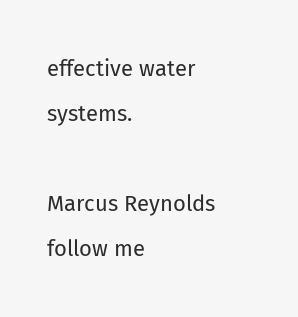effective water systems.

Marcus Reynolds
follow me